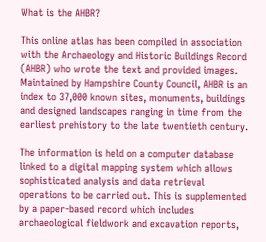What is the AHBR?

This online atlas has been compiled in association with the Archaeology and Historic Buildings Record (AHBR) who wrote the text and provided images. Maintained by Hampshire County Council, AHBR is an index to 37,000 known sites, monuments, buildings and designed landscapes ranging in time from the earliest prehistory to the late twentieth century.

The information is held on a computer database linked to a digital mapping system which allows sophisticated analysis and data retrieval operations to be carried out. This is supplemented by a paper-based record which includes archaeological fieldwork and excavation reports,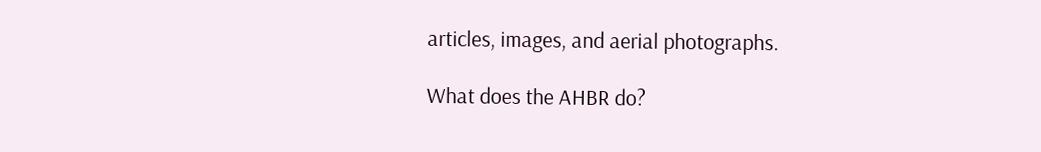articles, images, and aerial photographs.

What does the AHBR do?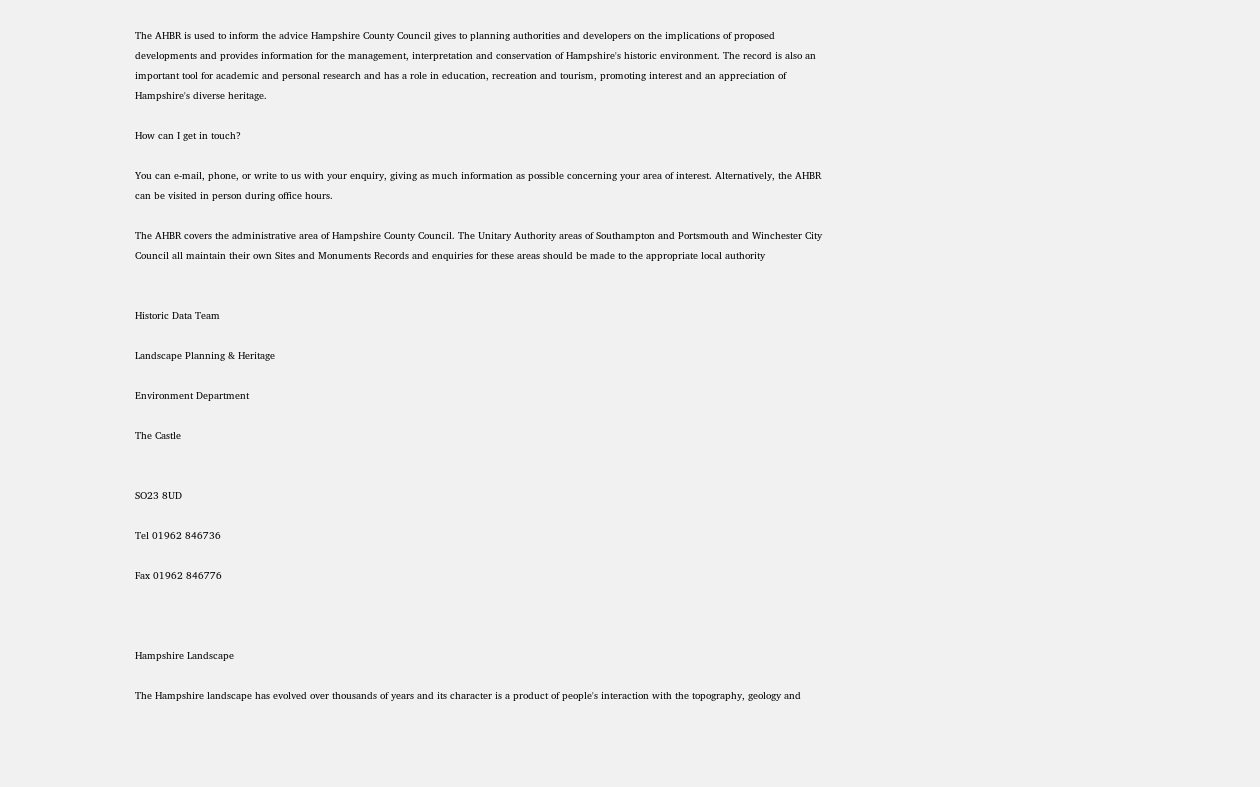The AHBR is used to inform the advice Hampshire County Council gives to planning authorities and developers on the implications of proposed developments and provides information for the management, interpretation and conservation of Hampshire's historic environment. The record is also an important tool for academic and personal research and has a role in education, recreation and tourism, promoting interest and an appreciation of Hampshire's diverse heritage.

How can I get in touch?

You can e-mail, phone, or write to us with your enquiry, giving as much information as possible concerning your area of interest. Alternatively, the AHBR can be visited in person during office hours.

The AHBR covers the administrative area of Hampshire County Council. The Unitary Authority areas of Southampton and Portsmouth and Winchester City Council all maintain their own Sites and Monuments Records and enquiries for these areas should be made to the appropriate local authority


Historic Data Team

Landscape Planning & Heritage

Environment Department

The Castle


SO23 8UD

Tel 01962 846736

Fax 01962 846776



Hampshire Landscape

The Hampshire landscape has evolved over thousands of years and its character is a product of people's interaction with the topography, geology and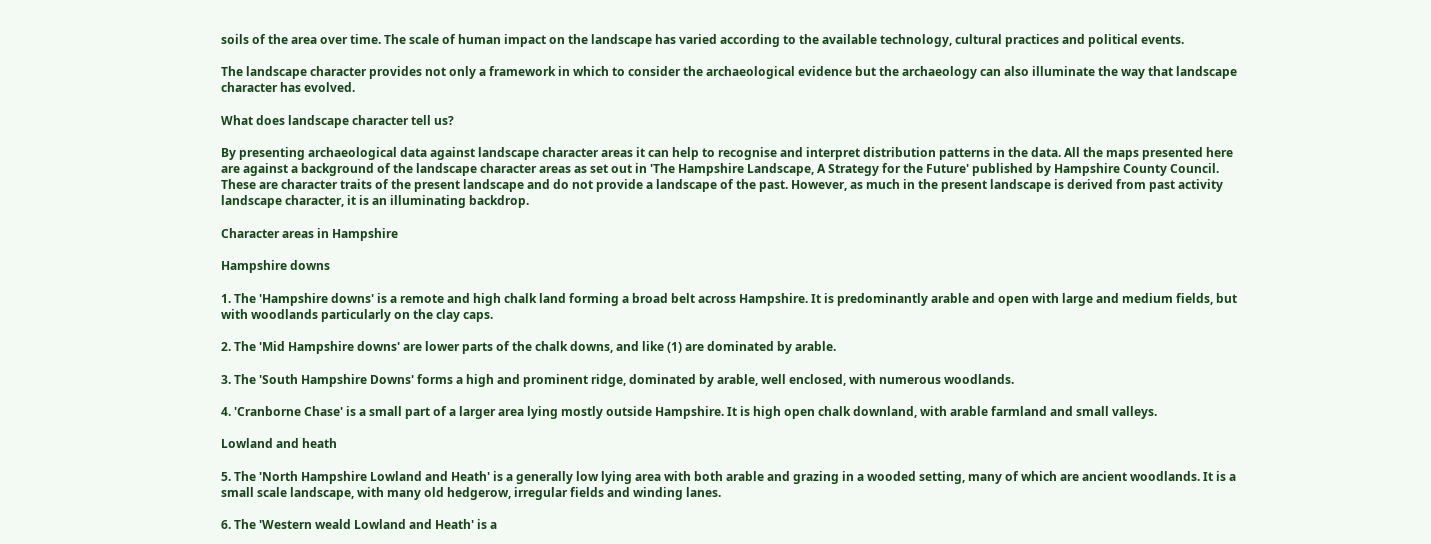soils of the area over time. The scale of human impact on the landscape has varied according to the available technology, cultural practices and political events.

The landscape character provides not only a framework in which to consider the archaeological evidence but the archaeology can also illuminate the way that landscape character has evolved.

What does landscape character tell us?

By presenting archaeological data against landscape character areas it can help to recognise and interpret distribution patterns in the data. All the maps presented here are against a background of the landscape character areas as set out in 'The Hampshire Landscape, A Strategy for the Future' published by Hampshire County Council. These are character traits of the present landscape and do not provide a landscape of the past. However, as much in the present landscape is derived from past activity landscape character, it is an illuminating backdrop.

Character areas in Hampshire

Hampshire downs

1. The 'Hampshire downs' is a remote and high chalk land forming a broad belt across Hampshire. It is predominantly arable and open with large and medium fields, but with woodlands particularly on the clay caps.

2. The 'Mid Hampshire downs' are lower parts of the chalk downs, and like (1) are dominated by arable.

3. The 'South Hampshire Downs' forms a high and prominent ridge, dominated by arable, well enclosed, with numerous woodlands.

4. 'Cranborne Chase' is a small part of a larger area lying mostly outside Hampshire. It is high open chalk downland, with arable farmland and small valleys.

Lowland and heath

5. The 'North Hampshire Lowland and Heath' is a generally low lying area with both arable and grazing in a wooded setting, many of which are ancient woodlands. It is a small scale landscape, with many old hedgerow, irregular fields and winding lanes.

6. The 'Western weald Lowland and Heath' is a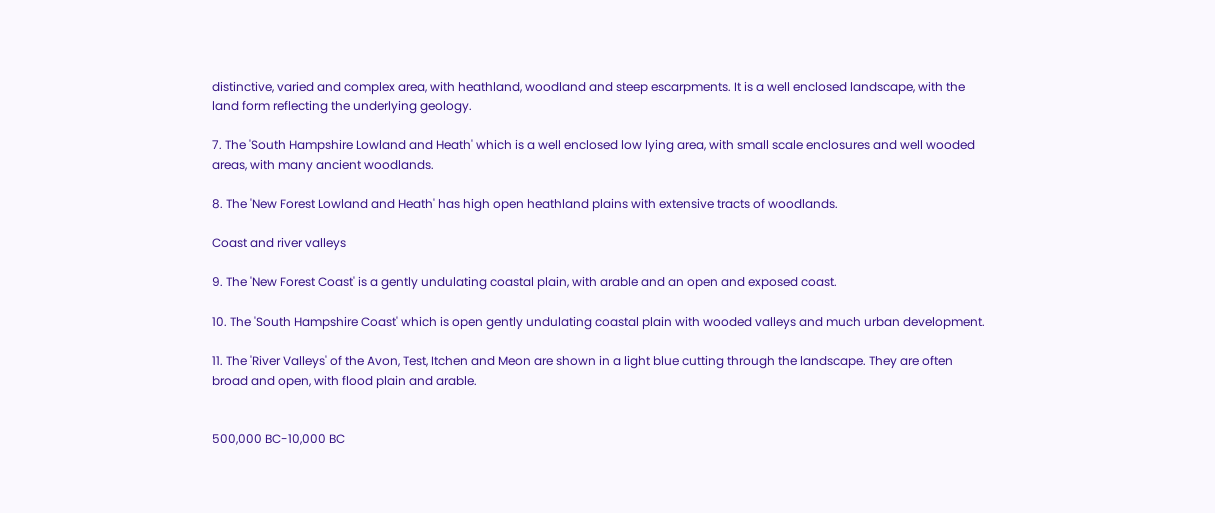distinctive, varied and complex area, with heathland, woodland and steep escarpments. It is a well enclosed landscape, with the land form reflecting the underlying geology.

7. The 'South Hampshire Lowland and Heath' which is a well enclosed low lying area, with small scale enclosures and well wooded areas, with many ancient woodlands.

8. The 'New Forest Lowland and Heath' has high open heathland plains with extensive tracts of woodlands.

Coast and river valleys

9. The 'New Forest Coast' is a gently undulating coastal plain, with arable and an open and exposed coast.

10. The 'South Hampshire Coast' which is open gently undulating coastal plain with wooded valleys and much urban development.

11. The 'River Valleys' of the Avon, Test, Itchen and Meon are shown in a light blue cutting through the landscape. They are often broad and open, with flood plain and arable.


500,000 BC-10,000 BC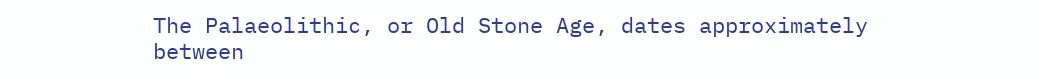The Palaeolithic, or Old Stone Age, dates approximately between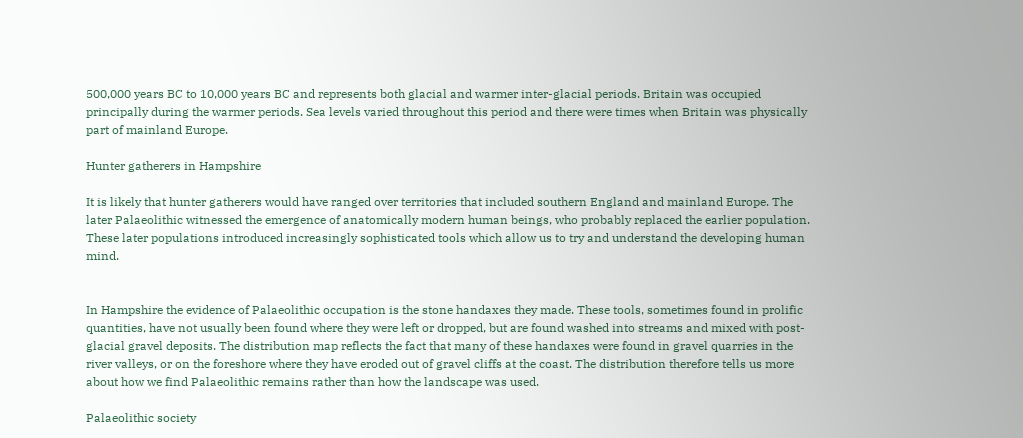500,000 years BC to 10,000 years BC and represents both glacial and warmer inter-glacial periods. Britain was occupied principally during the warmer periods. Sea levels varied throughout this period and there were times when Britain was physically part of mainland Europe.

Hunter gatherers in Hampshire

It is likely that hunter gatherers would have ranged over territories that included southern England and mainland Europe. The later Palaeolithic witnessed the emergence of anatomically modern human beings, who probably replaced the earlier population. These later populations introduced increasingly sophisticated tools which allow us to try and understand the developing human mind.


In Hampshire the evidence of Palaeolithic occupation is the stone handaxes they made. These tools, sometimes found in prolific quantities, have not usually been found where they were left or dropped, but are found washed into streams and mixed with post-glacial gravel deposits. The distribution map reflects the fact that many of these handaxes were found in gravel quarries in the river valleys, or on the foreshore where they have eroded out of gravel cliffs at the coast. The distribution therefore tells us more about how we find Palaeolithic remains rather than how the landscape was used.

Palaeolithic society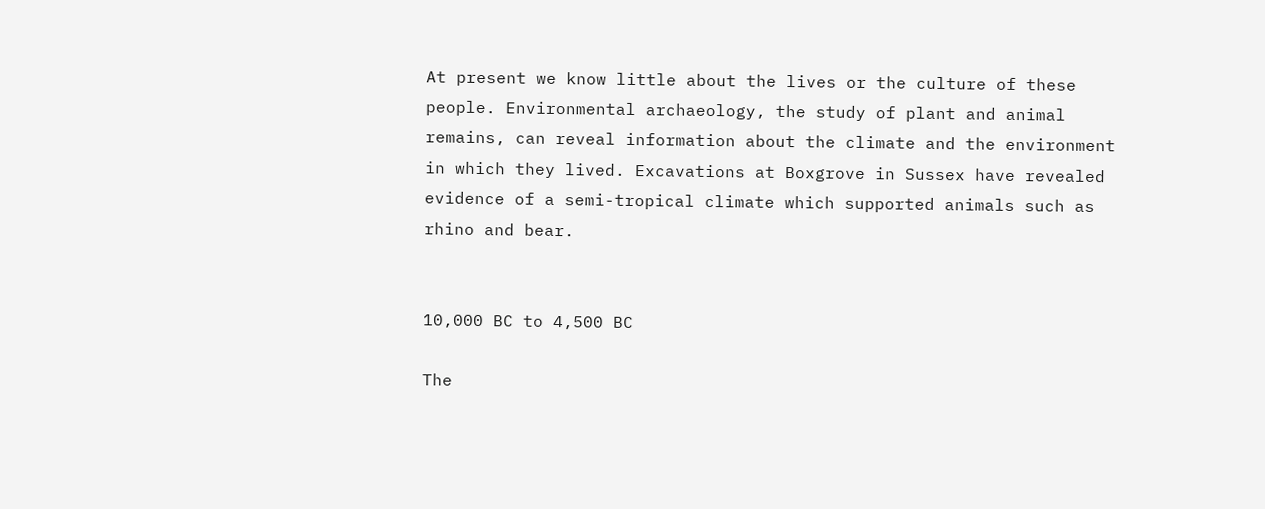At present we know little about the lives or the culture of these people. Environmental archaeology, the study of plant and animal remains, can reveal information about the climate and the environment in which they lived. Excavations at Boxgrove in Sussex have revealed evidence of a semi-tropical climate which supported animals such as rhino and bear.


10,000 BC to 4,500 BC

The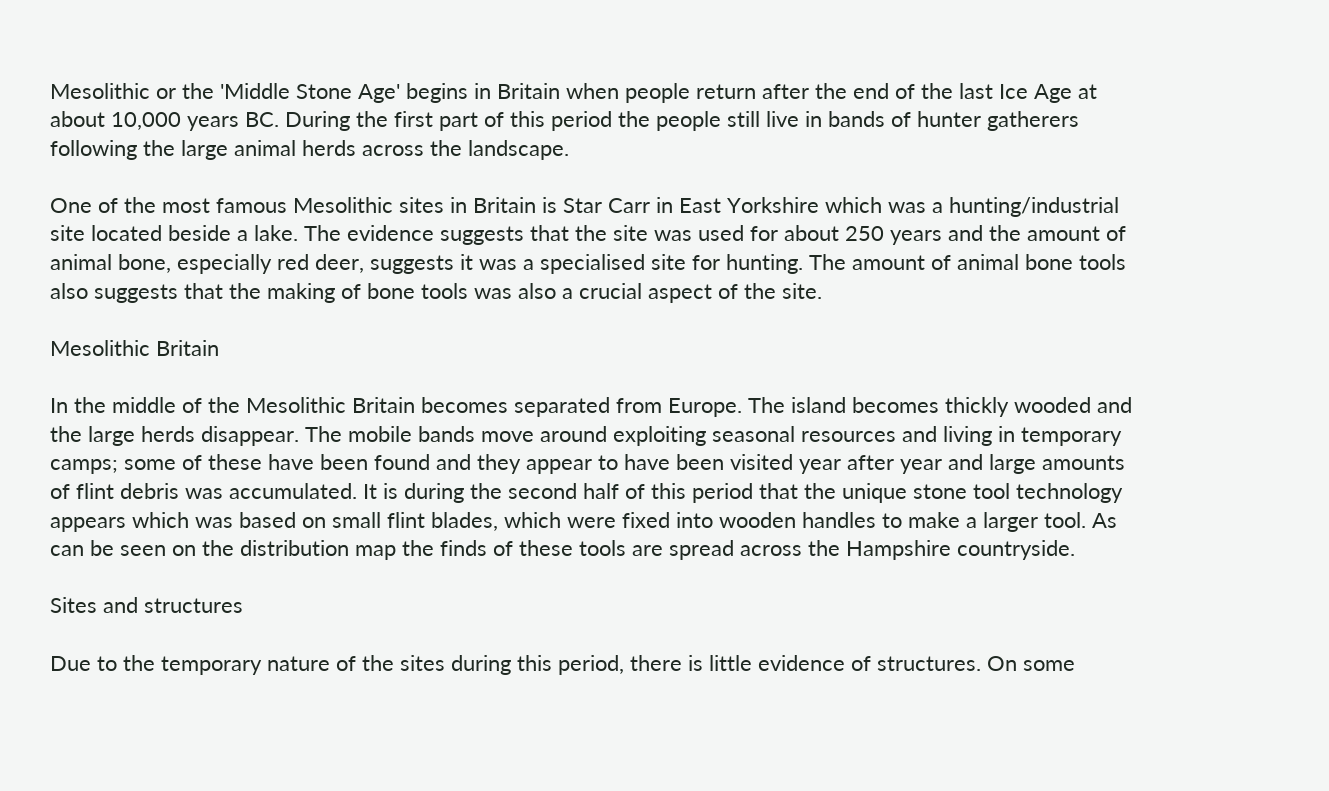Mesolithic or the 'Middle Stone Age' begins in Britain when people return after the end of the last Ice Age at about 10,000 years BC. During the first part of this period the people still live in bands of hunter gatherers following the large animal herds across the landscape.

One of the most famous Mesolithic sites in Britain is Star Carr in East Yorkshire which was a hunting/industrial site located beside a lake. The evidence suggests that the site was used for about 250 years and the amount of animal bone, especially red deer, suggests it was a specialised site for hunting. The amount of animal bone tools also suggests that the making of bone tools was also a crucial aspect of the site.

Mesolithic Britain

In the middle of the Mesolithic Britain becomes separated from Europe. The island becomes thickly wooded and the large herds disappear. The mobile bands move around exploiting seasonal resources and living in temporary camps; some of these have been found and they appear to have been visited year after year and large amounts of flint debris was accumulated. It is during the second half of this period that the unique stone tool technology appears which was based on small flint blades, which were fixed into wooden handles to make a larger tool. As can be seen on the distribution map the finds of these tools are spread across the Hampshire countryside.

Sites and structures

Due to the temporary nature of the sites during this period, there is little evidence of structures. On some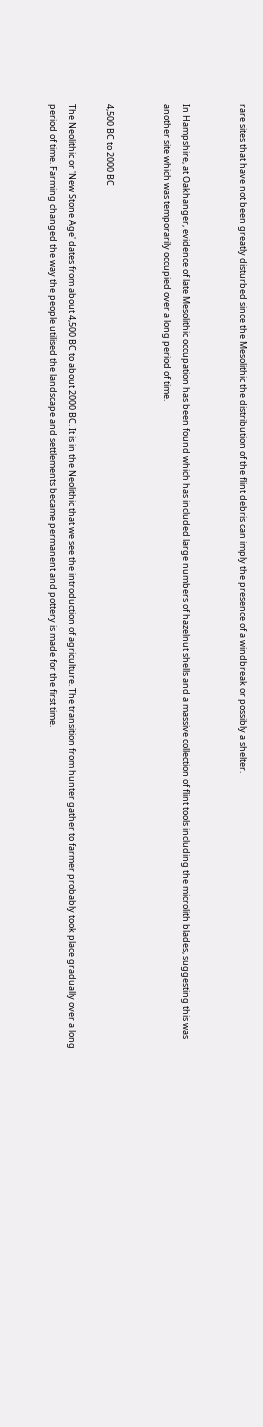rare sites that have not been greatly disturbed since the Mesolithic the distribution of the flint debris can imply the presence of a windbreak or possibly a shelter.


In Hampshire, at Oakhanger, evidence of late Mesolithic occupation has been found which has included large numbers of hazelnut shells and a massive collection of flint tools including the microlith blades, suggesting this was another site which was temporarily occupied over a long period of time.


4,500 BC to 2000 BC

The Neolithic or 'New Stone Age' dates from about 4,500 BC to about 2000 BC. It is in the Neolithic that we see the introduction of agriculture. The transition from hunter gather to farmer probably took place gradually over a long period of time. Farming changed the way the people utilised the landscape and settlements became permanent and pottery is made for the first time.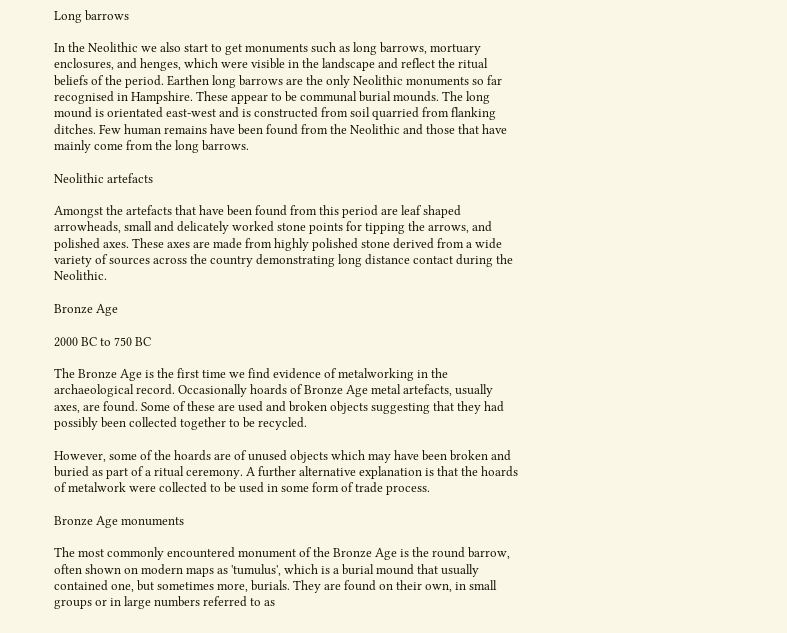Long barrows

In the Neolithic we also start to get monuments such as long barrows, mortuary enclosures, and henges, which were visible in the landscape and reflect the ritual beliefs of the period. Earthen long barrows are the only Neolithic monuments so far recognised in Hampshire. These appear to be communal burial mounds. The long mound is orientated east-west and is constructed from soil quarried from flanking ditches. Few human remains have been found from the Neolithic and those that have mainly come from the long barrows.

Neolithic artefacts

Amongst the artefacts that have been found from this period are leaf shaped arrowheads, small and delicately worked stone points for tipping the arrows, and polished axes. These axes are made from highly polished stone derived from a wide variety of sources across the country demonstrating long distance contact during the Neolithic.

Bronze Age

2000 BC to 750 BC

The Bronze Age is the first time we find evidence of metalworking in the archaeological record. Occasionally hoards of Bronze Age metal artefacts, usually axes, are found. Some of these are used and broken objects suggesting that they had possibly been collected together to be recycled.

However, some of the hoards are of unused objects which may have been broken and buried as part of a ritual ceremony. A further alternative explanation is that the hoards of metalwork were collected to be used in some form of trade process.

Bronze Age monuments

The most commonly encountered monument of the Bronze Age is the round barrow, often shown on modern maps as 'tumulus', which is a burial mound that usually contained one, but sometimes more, burials. They are found on their own, in small groups or in large numbers referred to as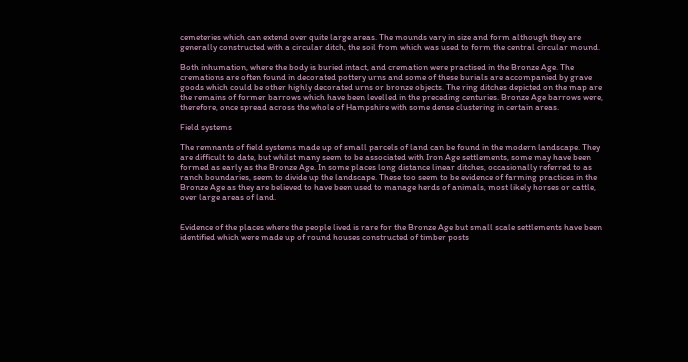cemeteries which can extend over quite large areas. The mounds vary in size and form although they are generally constructed with a circular ditch, the soil from which was used to form the central circular mound.

Both inhumation, where the body is buried intact, and cremation were practised in the Bronze Age. The cremations are often found in decorated pottery urns and some of these burials are accompanied by grave goods which could be other highly decorated urns or bronze objects. The ring ditches depicted on the map are the remains of former barrows which have been levelled in the preceding centuries. Bronze Age barrows were, therefore, once spread across the whole of Hampshire with some dense clustering in certain areas.

Field systems

The remnants of field systems made up of small parcels of land can be found in the modern landscape. They are difficult to date, but whilst many seem to be associated with Iron Age settlements, some may have been formed as early as the Bronze Age. In some places long distance linear ditches, occasionally referred to as ranch boundaries, seem to divide up the landscape. These too seem to be evidence of farming practices in the Bronze Age as they are believed to have been used to manage herds of animals, most likely horses or cattle, over large areas of land.


Evidence of the places where the people lived is rare for the Bronze Age but small scale settlements have been identified which were made up of round houses constructed of timber posts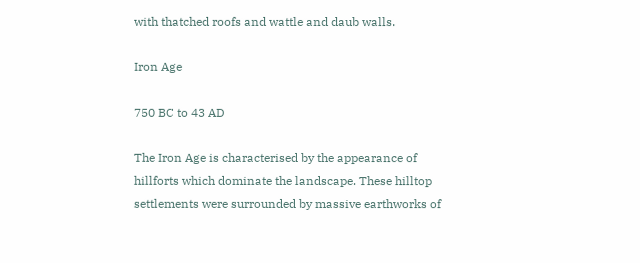with thatched roofs and wattle and daub walls.

Iron Age

750 BC to 43 AD

The Iron Age is characterised by the appearance of hillforts which dominate the landscape. These hilltop settlements were surrounded by massive earthworks of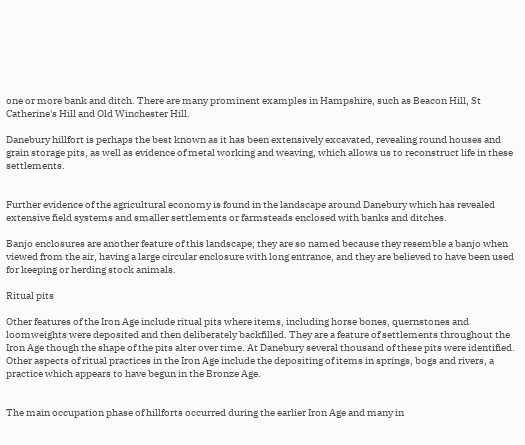one or more bank and ditch. There are many prominent examples in Hampshire, such as Beacon Hill, St Catherine's Hill and Old Winchester Hill.

Danebury hillfort is perhaps the best known as it has been extensively excavated, revealing round houses and grain storage pits, as well as evidence of metal working and weaving, which allows us to reconstruct life in these settlements.


Further evidence of the agricultural economy is found in the landscape around Danebury which has revealed extensive field systems and smaller settlements or farmsteads enclosed with banks and ditches.

Banjo enclosures are another feature of this landscape; they are so named because they resemble a banjo when viewed from the air, having a large circular enclosure with long entrance, and they are believed to have been used for keeping or herding stock animals.

Ritual pits

Other features of the Iron Age include ritual pits where items, including horse bones, quernstones and loomweights were deposited and then deliberately backfilled. They are a feature of settlements throughout the Iron Age though the shape of the pits alter over time. At Danebury several thousand of these pits were identified. Other aspects of ritual practices in the Iron Age include the depositing of items in springs, bogs and rivers, a practice which appears to have begun in the Bronze Age.


The main occupation phase of hillforts occurred during the earlier Iron Age and many in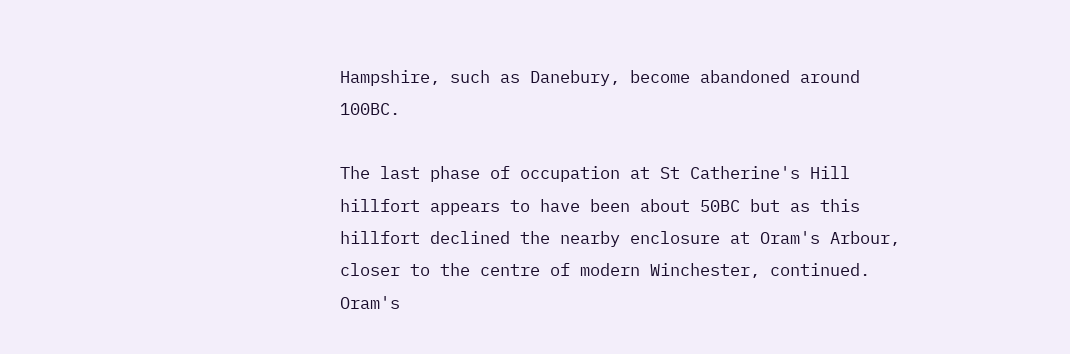Hampshire, such as Danebury, become abandoned around 100BC.

The last phase of occupation at St Catherine's Hill hillfort appears to have been about 50BC but as this hillfort declined the nearby enclosure at Oram's Arbour, closer to the centre of modern Winchester, continued. Oram's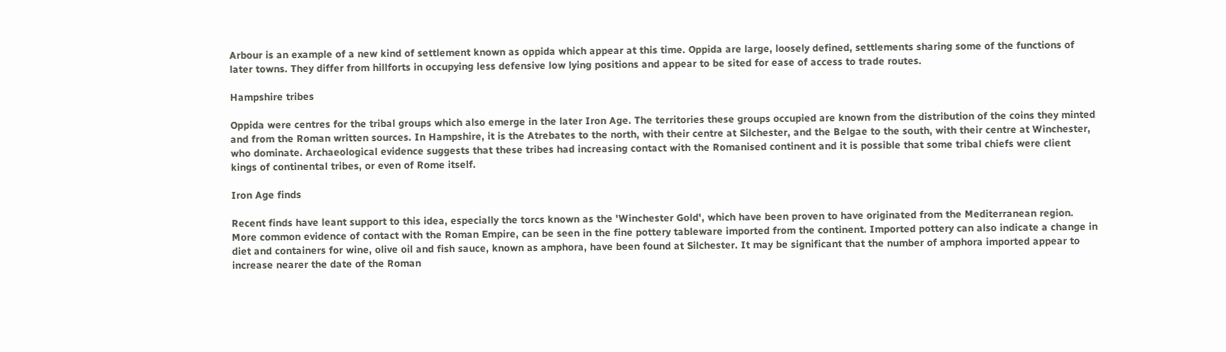Arbour is an example of a new kind of settlement known as oppida which appear at this time. Oppida are large, loosely defined, settlements sharing some of the functions of later towns. They differ from hillforts in occupying less defensive low lying positions and appear to be sited for ease of access to trade routes.

Hampshire tribes

Oppida were centres for the tribal groups which also emerge in the later Iron Age. The territories these groups occupied are known from the distribution of the coins they minted and from the Roman written sources. In Hampshire, it is the Atrebates to the north, with their centre at Silchester, and the Belgae to the south, with their centre at Winchester, who dominate. Archaeological evidence suggests that these tribes had increasing contact with the Romanised continent and it is possible that some tribal chiefs were client kings of continental tribes, or even of Rome itself.

Iron Age finds

Recent finds have leant support to this idea, especially the torcs known as the 'Winchester Gold', which have been proven to have originated from the Mediterranean region. More common evidence of contact with the Roman Empire, can be seen in the fine pottery tableware imported from the continent. Imported pottery can also indicate a change in diet and containers for wine, olive oil and fish sauce, known as amphora, have been found at Silchester. It may be significant that the number of amphora imported appear to increase nearer the date of the Roman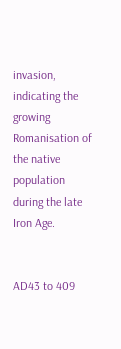invasion, indicating the growing Romanisation of the native population during the late Iron Age.


AD43 to 409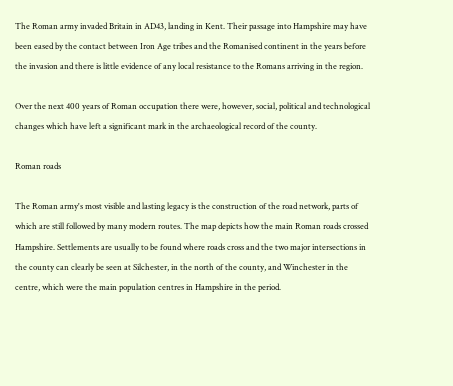The Roman army invaded Britain in AD43, landing in Kent. Their passage into Hampshire may have been eased by the contact between Iron Age tribes and the Romanised continent in the years before the invasion and there is little evidence of any local resistance to the Romans arriving in the region.

Over the next 400 years of Roman occupation there were, however, social, political and technological changes which have left a significant mark in the archaeological record of the county.

Roman roads

The Roman army's most visible and lasting legacy is the construction of the road network, parts of which are still followed by many modern routes. The map depicts how the main Roman roads crossed Hampshire. Settlements are usually to be found where roads cross and the two major intersections in the county can clearly be seen at Silchester, in the north of the county, and Winchester in the centre, which were the main population centres in Hampshire in the period.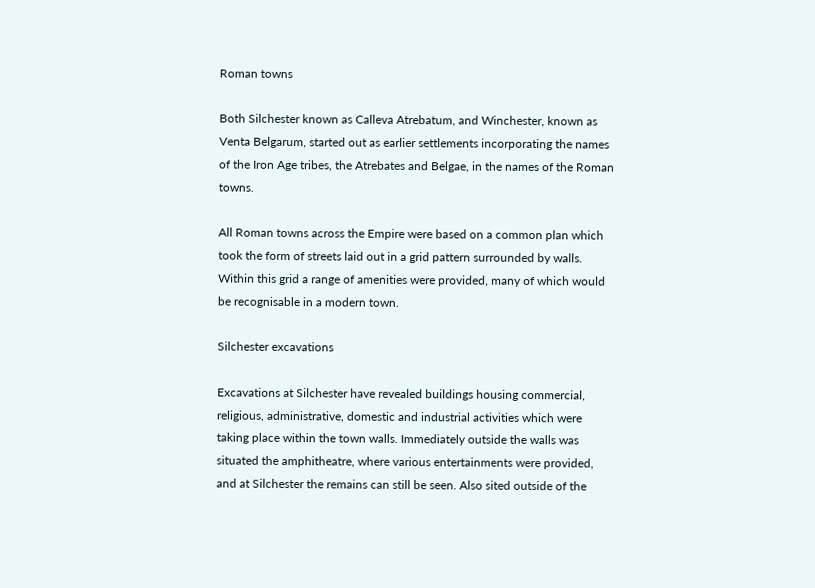Roman towns

Both Silchester known as Calleva Atrebatum, and Winchester, known as Venta Belgarum, started out as earlier settlements incorporating the names of the Iron Age tribes, the Atrebates and Belgae, in the names of the Roman towns.

All Roman towns across the Empire were based on a common plan which took the form of streets laid out in a grid pattern surrounded by walls. Within this grid a range of amenities were provided, many of which would be recognisable in a modern town.

Silchester excavations

Excavations at Silchester have revealed buildings housing commercial, religious, administrative, domestic and industrial activities which were taking place within the town walls. Immediately outside the walls was situated the amphitheatre, where various entertainments were provided, and at Silchester the remains can still be seen. Also sited outside of the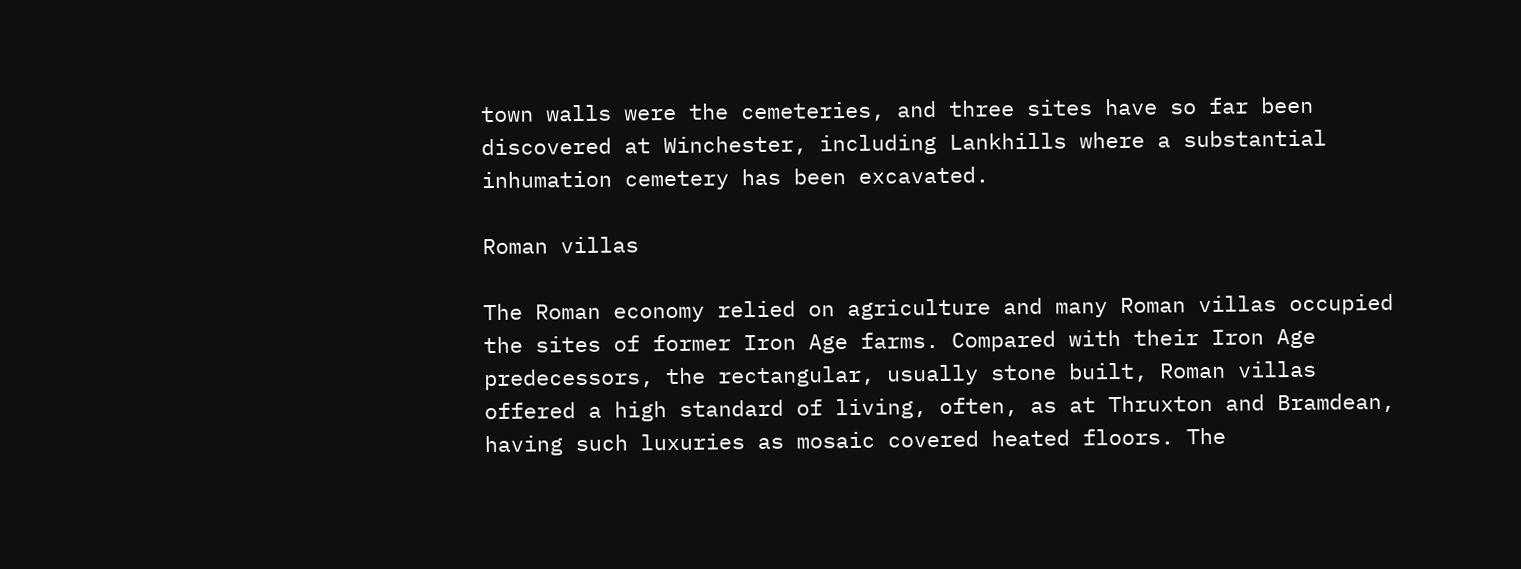town walls were the cemeteries, and three sites have so far been discovered at Winchester, including Lankhills where a substantial inhumation cemetery has been excavated.

Roman villas

The Roman economy relied on agriculture and many Roman villas occupied the sites of former Iron Age farms. Compared with their Iron Age predecessors, the rectangular, usually stone built, Roman villas offered a high standard of living, often, as at Thruxton and Bramdean, having such luxuries as mosaic covered heated floors. The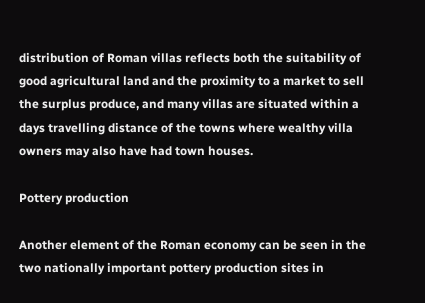distribution of Roman villas reflects both the suitability of good agricultural land and the proximity to a market to sell the surplus produce, and many villas are situated within a days travelling distance of the towns where wealthy villa owners may also have had town houses.

Pottery production

Another element of the Roman economy can be seen in the two nationally important pottery production sites in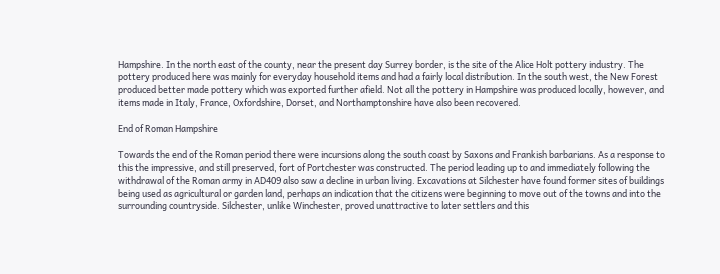Hampshire. In the north east of the county, near the present day Surrey border, is the site of the Alice Holt pottery industry. The pottery produced here was mainly for everyday household items and had a fairly local distribution. In the south west, the New Forest produced better made pottery which was exported further afield. Not all the pottery in Hampshire was produced locally, however, and items made in Italy, France, Oxfordshire, Dorset, and Northamptonshire have also been recovered.

End of Roman Hampshire

Towards the end of the Roman period there were incursions along the south coast by Saxons and Frankish barbarians. As a response to this the impressive, and still preserved, fort of Portchester was constructed. The period leading up to and immediately following the withdrawal of the Roman army in AD409 also saw a decline in urban living. Excavations at Silchester have found former sites of buildings being used as agricultural or garden land, perhaps an indication that the citizens were beginning to move out of the towns and into the surrounding countryside. Silchester, unlike Winchester, proved unattractive to later settlers and this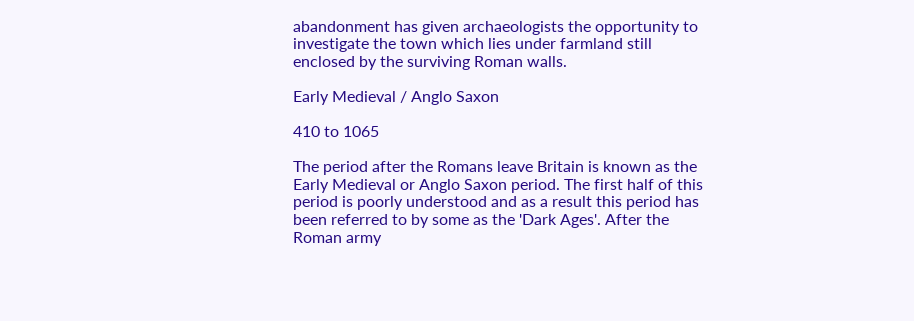abandonment has given archaeologists the opportunity to investigate the town which lies under farmland still enclosed by the surviving Roman walls.

Early Medieval / Anglo Saxon

410 to 1065

The period after the Romans leave Britain is known as the Early Medieval or Anglo Saxon period. The first half of this period is poorly understood and as a result this period has been referred to by some as the 'Dark Ages'. After the Roman army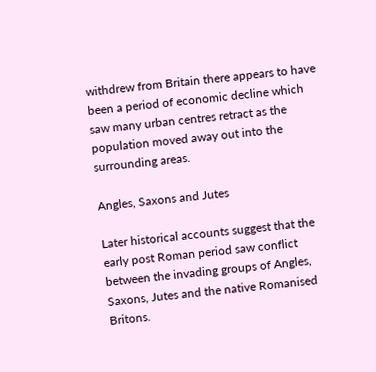withdrew from Britain there appears to have been a period of economic decline which saw many urban centres retract as the population moved away out into the surrounding areas.

Angles, Saxons and Jutes

Later historical accounts suggest that the early post Roman period saw conflict between the invading groups of Angles, Saxons, Jutes and the native Romanised Britons.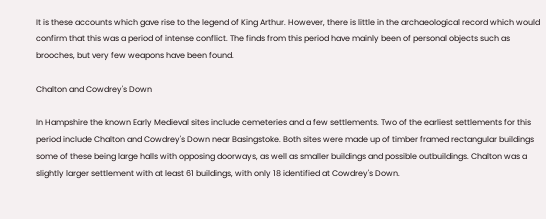It is these accounts which gave rise to the legend of King Arthur. However, there is little in the archaeological record which would confirm that this was a period of intense conflict. The finds from this period have mainly been of personal objects such as brooches, but very few weapons have been found.

Chalton and Cowdrey's Down

In Hampshire the known Early Medieval sites include cemeteries and a few settlements. Two of the earliest settlements for this period include Chalton and Cowdrey's Down near Basingstoke. Both sites were made up of timber framed rectangular buildings some of these being large halls with opposing doorways, as well as smaller buildings and possible outbuildings. Chalton was a slightly larger settlement with at least 61 buildings, with only 18 identified at Cowdrey's Down.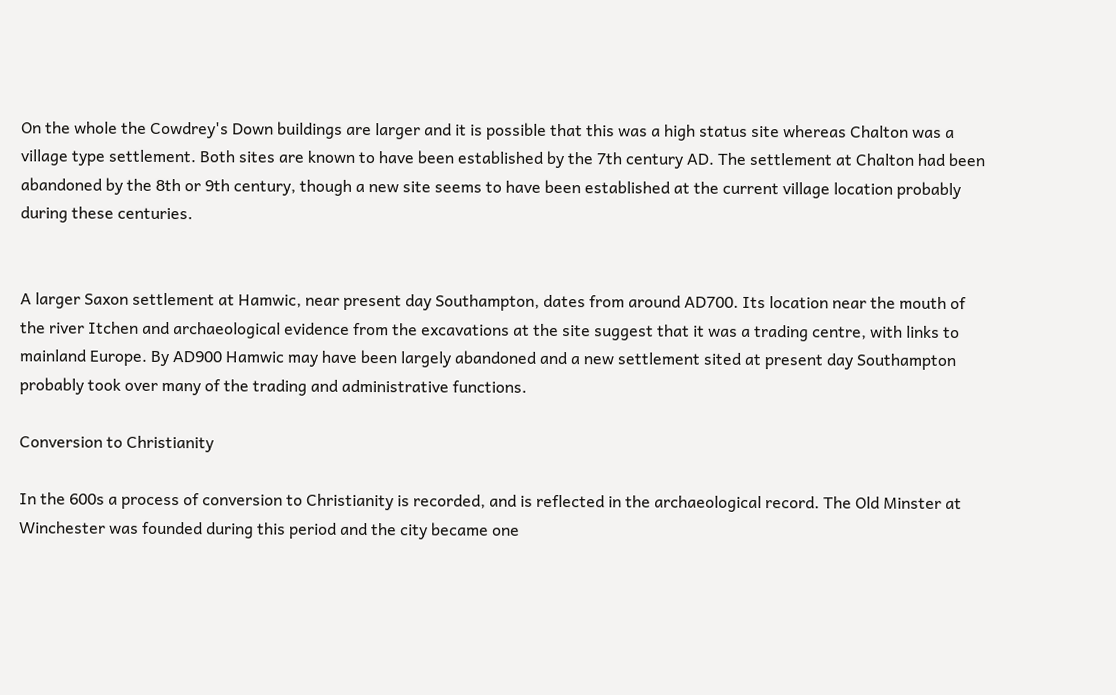On the whole the Cowdrey's Down buildings are larger and it is possible that this was a high status site whereas Chalton was a village type settlement. Both sites are known to have been established by the 7th century AD. The settlement at Chalton had been abandoned by the 8th or 9th century, though a new site seems to have been established at the current village location probably during these centuries.


A larger Saxon settlement at Hamwic, near present day Southampton, dates from around AD700. Its location near the mouth of the river Itchen and archaeological evidence from the excavations at the site suggest that it was a trading centre, with links to mainland Europe. By AD900 Hamwic may have been largely abandoned and a new settlement sited at present day Southampton probably took over many of the trading and administrative functions.

Conversion to Christianity

In the 600s a process of conversion to Christianity is recorded, and is reflected in the archaeological record. The Old Minster at Winchester was founded during this period and the city became one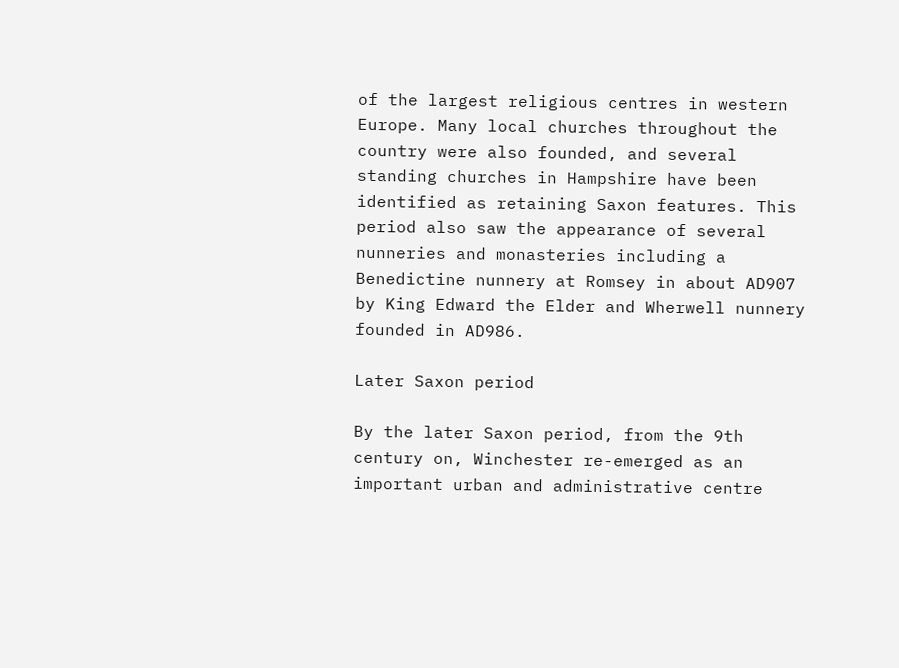of the largest religious centres in western Europe. Many local churches throughout the country were also founded, and several standing churches in Hampshire have been identified as retaining Saxon features. This period also saw the appearance of several nunneries and monasteries including a Benedictine nunnery at Romsey in about AD907 by King Edward the Elder and Wherwell nunnery founded in AD986.

Later Saxon period

By the later Saxon period, from the 9th century on, Winchester re-emerged as an important urban and administrative centre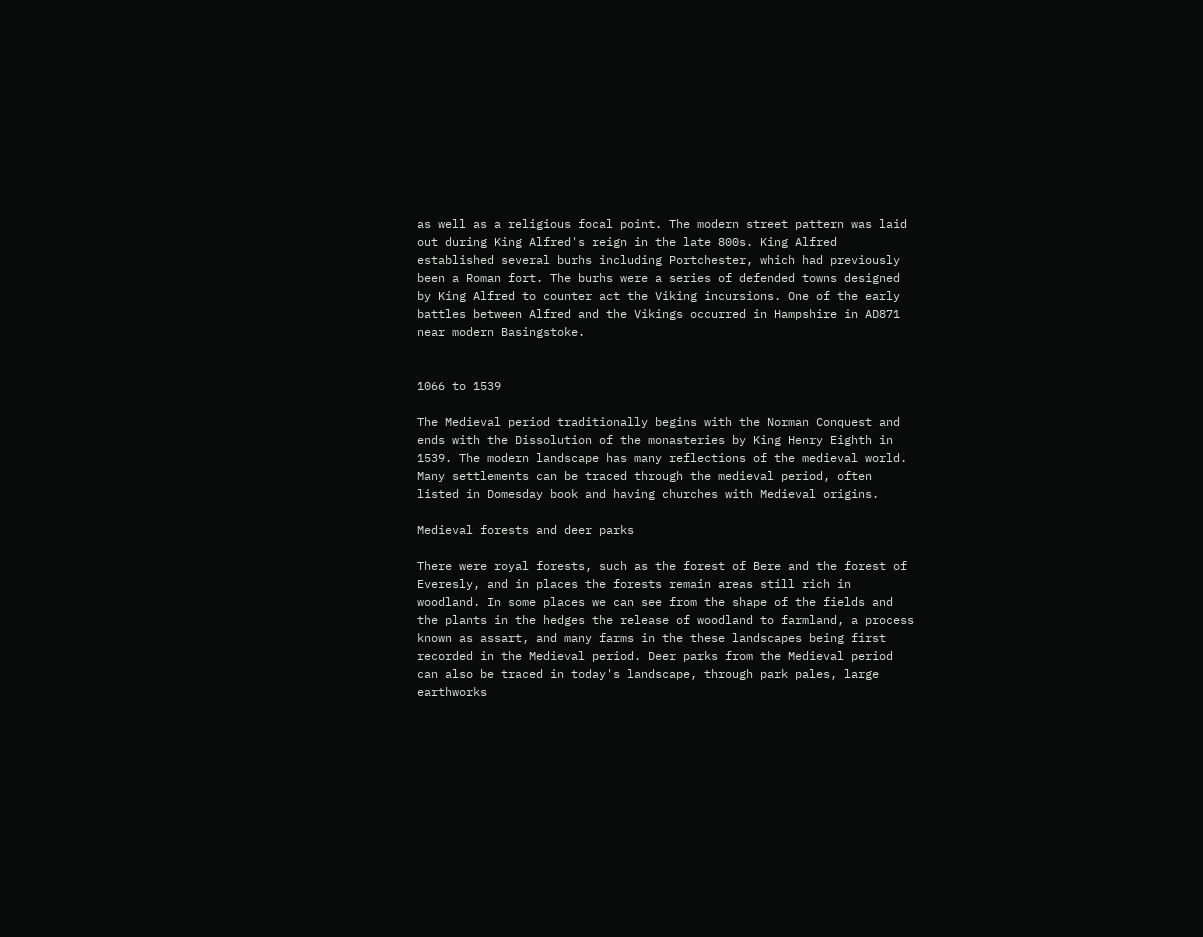as well as a religious focal point. The modern street pattern was laid out during King Alfred's reign in the late 800s. King Alfred established several burhs including Portchester, which had previously been a Roman fort. The burhs were a series of defended towns designed by King Alfred to counter act the Viking incursions. One of the early battles between Alfred and the Vikings occurred in Hampshire in AD871 near modern Basingstoke.


1066 to 1539

The Medieval period traditionally begins with the Norman Conquest and ends with the Dissolution of the monasteries by King Henry Eighth in 1539. The modern landscape has many reflections of the medieval world. Many settlements can be traced through the medieval period, often listed in Domesday book and having churches with Medieval origins.

Medieval forests and deer parks

There were royal forests, such as the forest of Bere and the forest of Everesly, and in places the forests remain areas still rich in woodland. In some places we can see from the shape of the fields and the plants in the hedges the release of woodland to farmland, a process known as assart, and many farms in the these landscapes being first recorded in the Medieval period. Deer parks from the Medieval period can also be traced in today's landscape, through park pales, large earthworks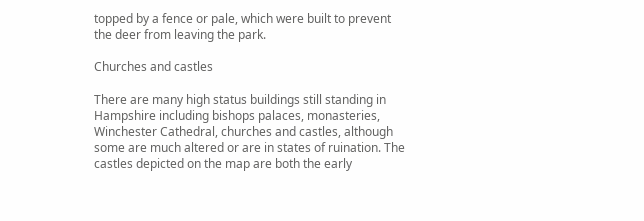topped by a fence or pale, which were built to prevent the deer from leaving the park.

Churches and castles

There are many high status buildings still standing in Hampshire including bishops palaces, monasteries, Winchester Cathedral, churches and castles, although some are much altered or are in states of ruination. The castles depicted on the map are both the early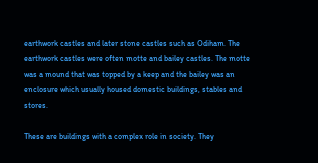earthwork castles and later stone castles such as Odiham. The earthwork castles were often motte and bailey castles. The motte was a mound that was topped by a keep and the bailey was an enclosure which usually housed domestic buildings, stables and stores.

These are buildings with a complex role in society. They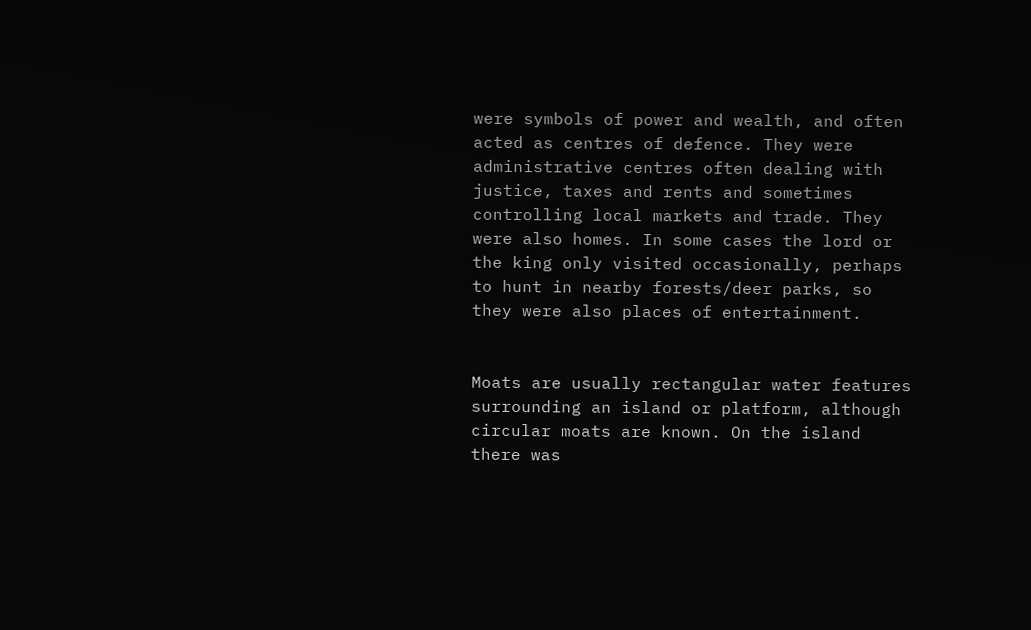were symbols of power and wealth, and often acted as centres of defence. They were administrative centres often dealing with justice, taxes and rents and sometimes controlling local markets and trade. They were also homes. In some cases the lord or the king only visited occasionally, perhaps to hunt in nearby forests/deer parks, so they were also places of entertainment.


Moats are usually rectangular water features surrounding an island or platform, although circular moats are known. On the island there was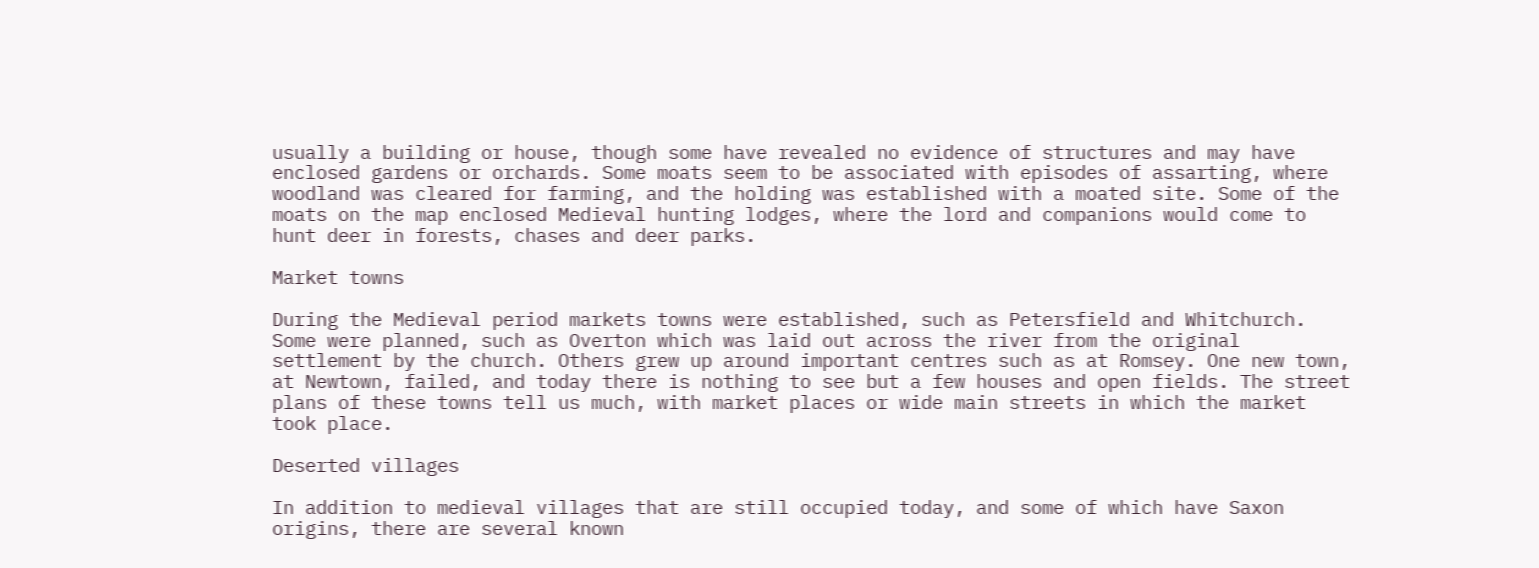usually a building or house, though some have revealed no evidence of structures and may have enclosed gardens or orchards. Some moats seem to be associated with episodes of assarting, where woodland was cleared for farming, and the holding was established with a moated site. Some of the moats on the map enclosed Medieval hunting lodges, where the lord and companions would come to hunt deer in forests, chases and deer parks.

Market towns

During the Medieval period markets towns were established, such as Petersfield and Whitchurch. Some were planned, such as Overton which was laid out across the river from the original settlement by the church. Others grew up around important centres such as at Romsey. One new town, at Newtown, failed, and today there is nothing to see but a few houses and open fields. The street plans of these towns tell us much, with market places or wide main streets in which the market took place.

Deserted villages

In addition to medieval villages that are still occupied today, and some of which have Saxon origins, there are several known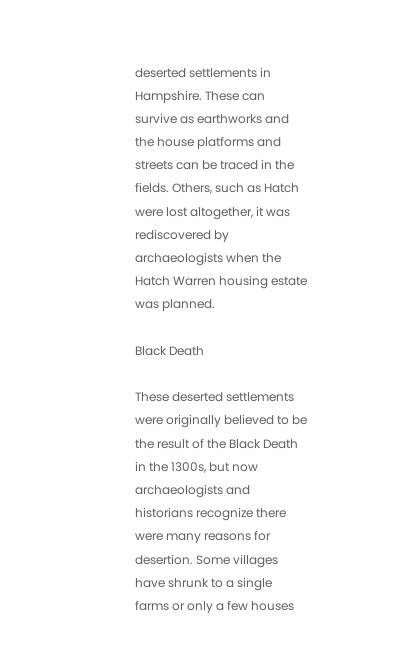deserted settlements in Hampshire. These can survive as earthworks and the house platforms and streets can be traced in the fields. Others, such as Hatch were lost altogether, it was rediscovered by archaeologists when the Hatch Warren housing estate was planned.

Black Death

These deserted settlements were originally believed to be the result of the Black Death in the 1300s, but now archaeologists and historians recognize there were many reasons for desertion. Some villages have shrunk to a single farms or only a few houses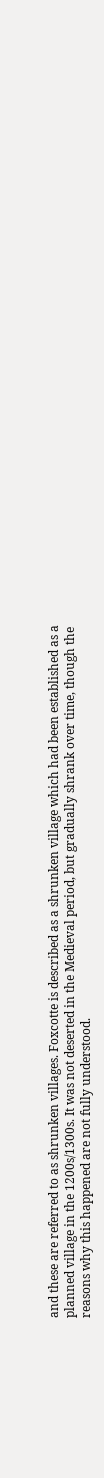and these are referred to as shrunken villages. Foxcotte is described as a shrunken village which had been established as a planned village in the 1200s/1300s. It was not deserted in the Medieval period, but gradually shrank over time, though the reasons why this happened are not fully understood.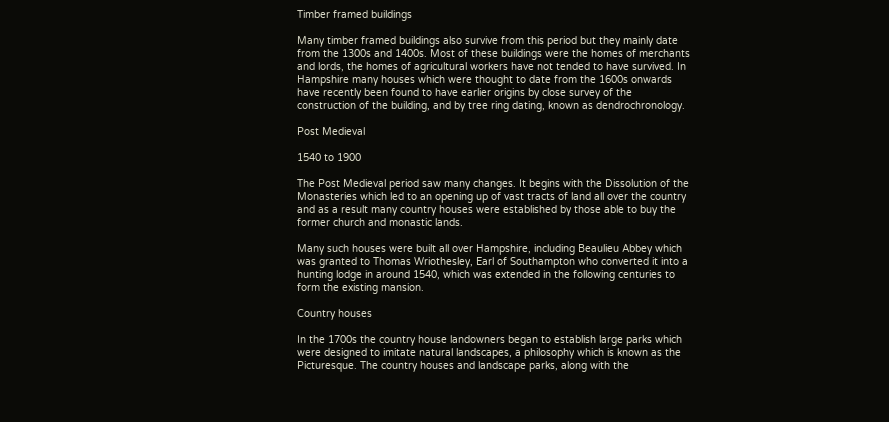Timber framed buildings

Many timber framed buildings also survive from this period but they mainly date from the 1300s and 1400s. Most of these buildings were the homes of merchants and lords, the homes of agricultural workers have not tended to have survived. In Hampshire many houses which were thought to date from the 1600s onwards have recently been found to have earlier origins by close survey of the construction of the building, and by tree ring dating, known as dendrochronology.

Post Medieval

1540 to 1900

The Post Medieval period saw many changes. It begins with the Dissolution of the Monasteries which led to an opening up of vast tracts of land all over the country and as a result many country houses were established by those able to buy the former church and monastic lands.

Many such houses were built all over Hampshire, including Beaulieu Abbey which was granted to Thomas Wriothesley, Earl of Southampton who converted it into a hunting lodge in around 1540, which was extended in the following centuries to form the existing mansion.

Country houses

In the 1700s the country house landowners began to establish large parks which were designed to imitate natural landscapes, a philosophy which is known as the Picturesque. The country houses and landscape parks, along with the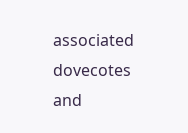associated dovecotes and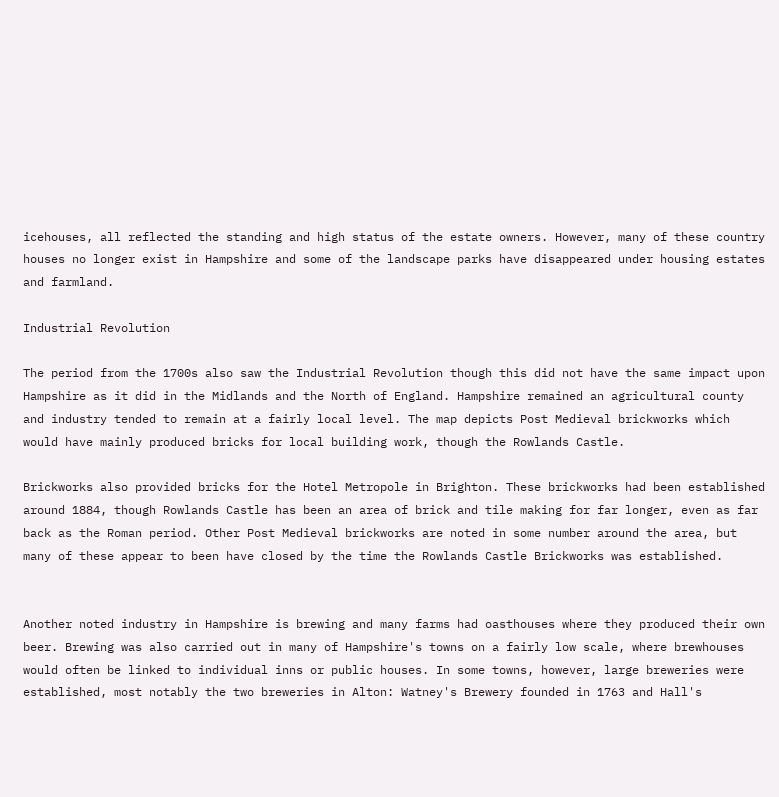icehouses, all reflected the standing and high status of the estate owners. However, many of these country houses no longer exist in Hampshire and some of the landscape parks have disappeared under housing estates and farmland.

Industrial Revolution

The period from the 1700s also saw the Industrial Revolution though this did not have the same impact upon Hampshire as it did in the Midlands and the North of England. Hampshire remained an agricultural county and industry tended to remain at a fairly local level. The map depicts Post Medieval brickworks which would have mainly produced bricks for local building work, though the Rowlands Castle.

Brickworks also provided bricks for the Hotel Metropole in Brighton. These brickworks had been established around 1884, though Rowlands Castle has been an area of brick and tile making for far longer, even as far back as the Roman period. Other Post Medieval brickworks are noted in some number around the area, but many of these appear to been have closed by the time the Rowlands Castle Brickworks was established.


Another noted industry in Hampshire is brewing and many farms had oasthouses where they produced their own beer. Brewing was also carried out in many of Hampshire's towns on a fairly low scale, where brewhouses would often be linked to individual inns or public houses. In some towns, however, large breweries were established, most notably the two breweries in Alton: Watney's Brewery founded in 1763 and Hall's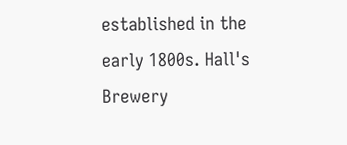established in the early 1800s. Hall's Brewery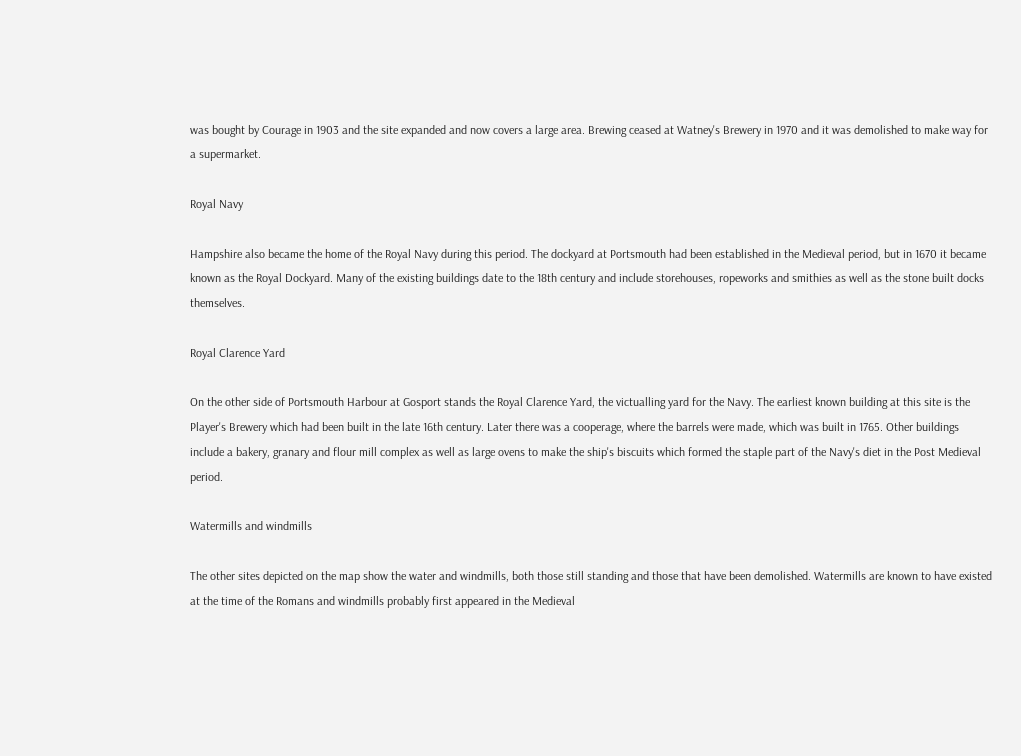was bought by Courage in 1903 and the site expanded and now covers a large area. Brewing ceased at Watney's Brewery in 1970 and it was demolished to make way for a supermarket.

Royal Navy

Hampshire also became the home of the Royal Navy during this period. The dockyard at Portsmouth had been established in the Medieval period, but in 1670 it became known as the Royal Dockyard. Many of the existing buildings date to the 18th century and include storehouses, ropeworks and smithies as well as the stone built docks themselves.

Royal Clarence Yard

On the other side of Portsmouth Harbour at Gosport stands the Royal Clarence Yard, the victualling yard for the Navy. The earliest known building at this site is the Player's Brewery which had been built in the late 16th century. Later there was a cooperage, where the barrels were made, which was built in 1765. Other buildings include a bakery, granary and flour mill complex as well as large ovens to make the ship's biscuits which formed the staple part of the Navy's diet in the Post Medieval period.

Watermills and windmills

The other sites depicted on the map show the water and windmills, both those still standing and those that have been demolished. Watermills are known to have existed at the time of the Romans and windmills probably first appeared in the Medieval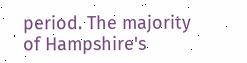period. The majority of Hampshire's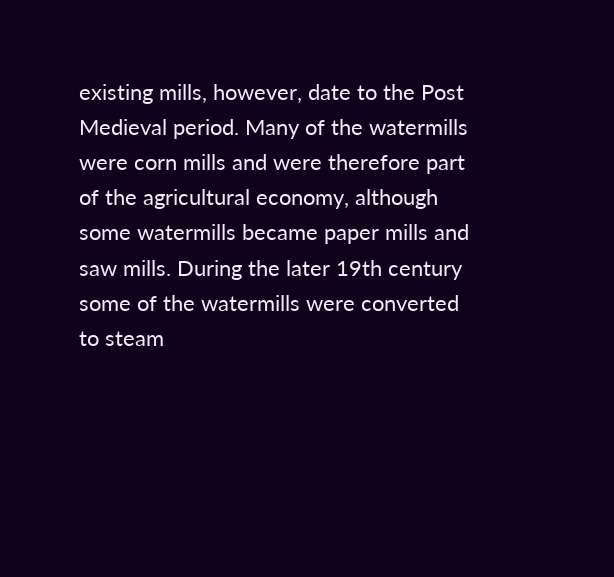existing mills, however, date to the Post Medieval period. Many of the watermills were corn mills and were therefore part of the agricultural economy, although some watermills became paper mills and saw mills. During the later 19th century some of the watermills were converted to steam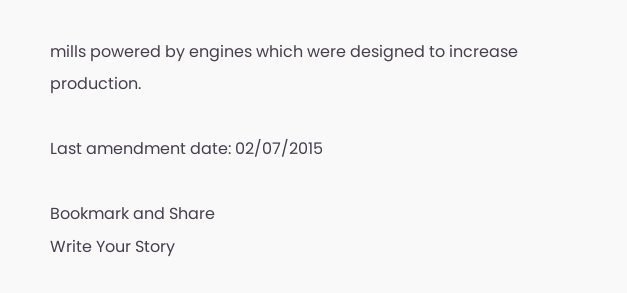mills powered by engines which were designed to increase production.

Last amendment date: 02/07/2015

Bookmark and Share
Write Your Story